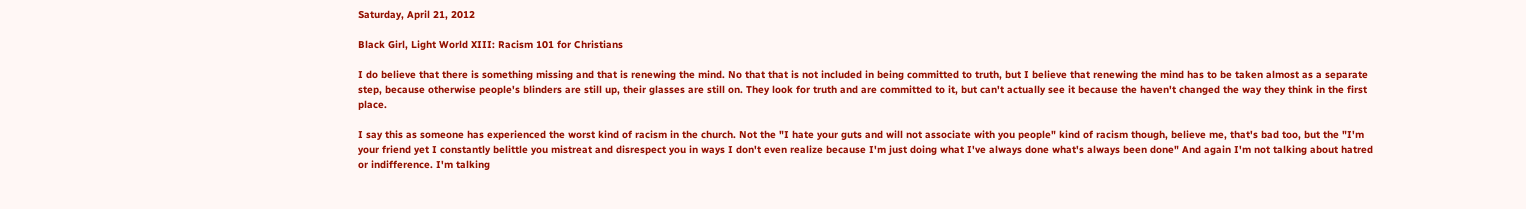Saturday, April 21, 2012

Black Girl, Light World XIII: Racism 101 for Christians

I do believe that there is something missing and that is renewing the mind. No that that is not included in being committed to truth, but I believe that renewing the mind has to be taken almost as a separate step, because otherwise people's blinders are still up, their glasses are still on. They look for truth and are committed to it, but can't actually see it because the haven't changed the way they think in the first place.

I say this as someone has experienced the worst kind of racism in the church. Not the "I hate your guts and will not associate with you people" kind of racism though, believe me, that's bad too, but the "I'm your friend yet I constantly belittle you mistreat and disrespect you in ways I don't even realize because I'm just doing what I've always done what's always been done" And again I'm not talking about hatred or indifference. I'm talking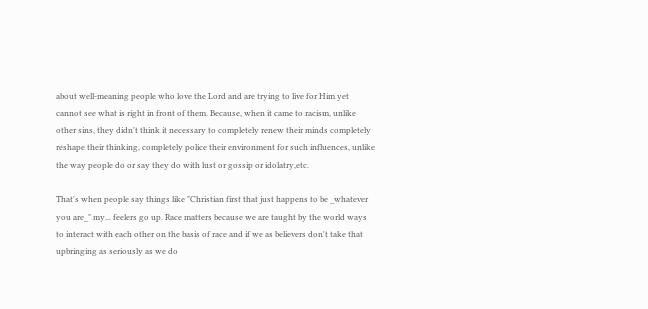about well-meaning people who love the Lord and are trying to live for Him yet cannot see what is right in front of them. Because, when it came to racism, unlike other sins, they didn't think it necessary to completely renew their minds completely reshape their thinking, completely police their environment for such influences, unlike the way people do or say they do with lust or gossip or idolatry,etc.

That's when people say things like "Christian first that just happens to be _whatever you are_" my... feelers go up. Race matters because we are taught by the world ways to interact with each other on the basis of race and if we as believers don't take that upbringing as seriously as we do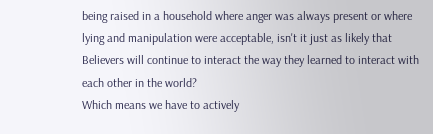being raised in a household where anger was always present or where lying and manipulation were acceptable, isn't it just as likely that Believers will continue to interact the way they learned to interact with each other in the world?
Which means we have to actively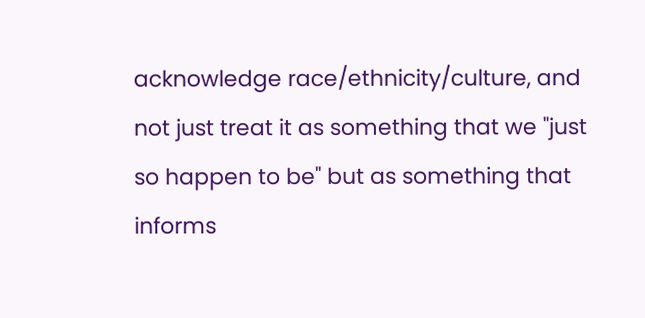acknowledge race/ethnicity/culture, and not just treat it as something that we "just so happen to be" but as something that informs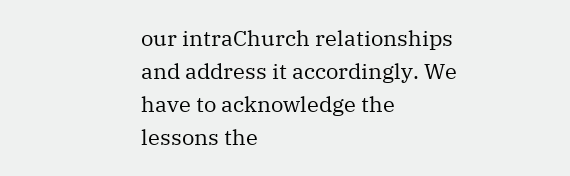our intraChurch relationships and address it accordingly. We have to acknowledge the lessons the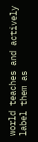world teaches and actively label them as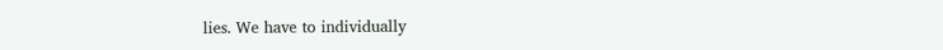lies. We have to individually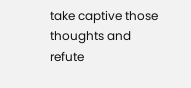take captive those thoughts and refute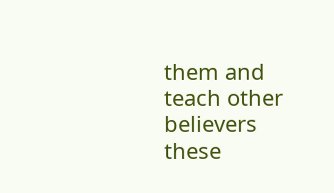them and teach other believers these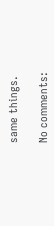same things.

No comments: